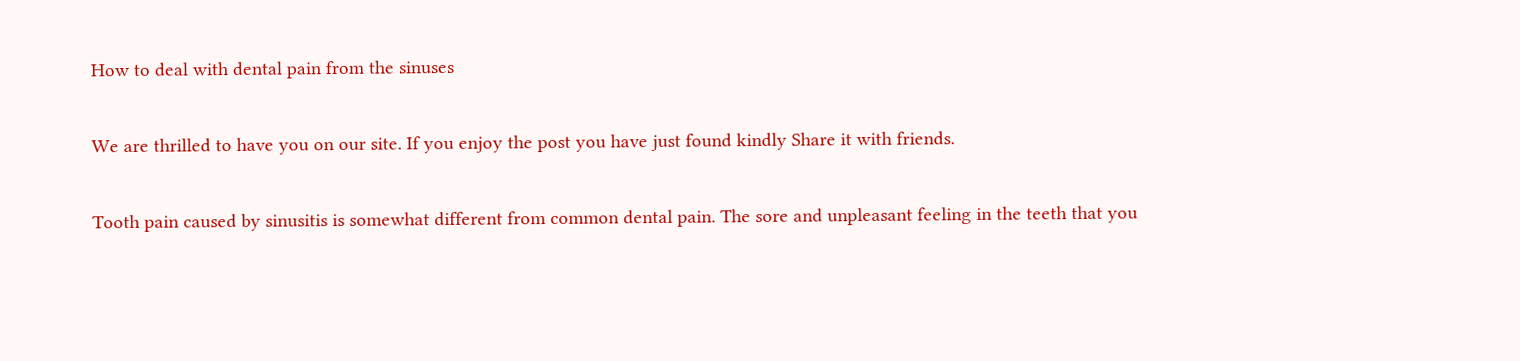How to deal with dental pain from the sinuses

We are thrilled to have you on our site. If you enjoy the post you have just found kindly Share it with friends.

Tooth pain caused by sinusitis is somewhat different from common dental pain. The sore and unpleasant feeling in the teeth that you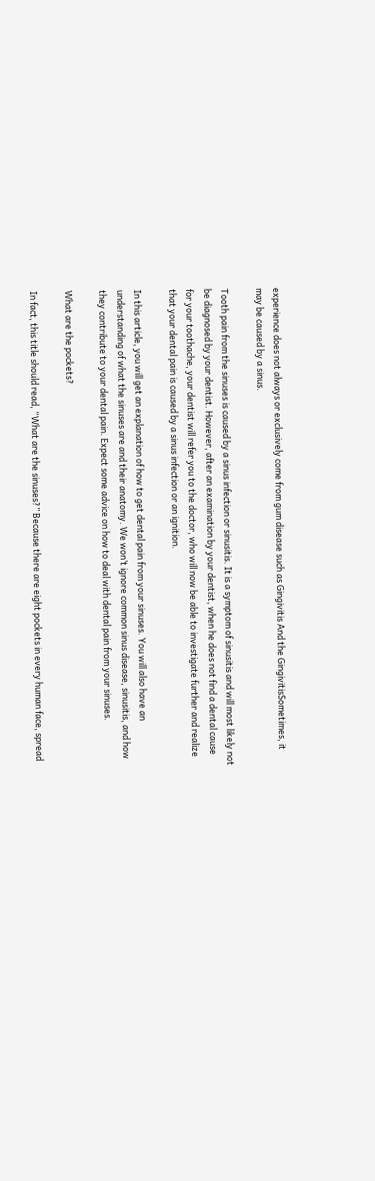experience does not always or exclusively come from gum disease such as Gingivitis And the GingivitisSometimes, it may be caused by a sinus.

Tooth pain from the sinuses is caused by a sinus infection or sinusitis. It is a symptom of sinusitis and will most likely not be diagnosed by your dentist. However, after an examination by your dentist, when he does not find a dental cause for your toothache, your dentist will refer you to the doctor, who will now be able to investigate further and realize that your dental pain is caused by a sinus infection or an ignition.

In this article, you will get an explanation of how to get dental pain from your sinuses. You will also have an understanding of what the sinuses are and their anatomy. We won’t ignore common sinus disease, sinusitis, and how they contribute to your dental pain. Expect some advice on how to deal with dental pain from your sinuses.

What are the pockets?

In fact, this title should read, “What are the sinuses?” Because there are eight pockets in every human face, spread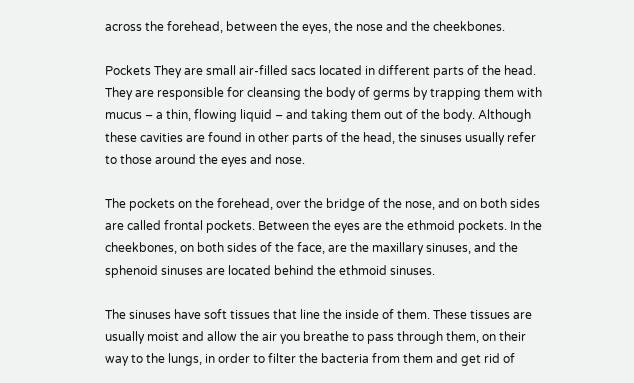across the forehead, between the eyes, the nose and the cheekbones.

Pockets They are small air-filled sacs located in different parts of the head. They are responsible for cleansing the body of germs by trapping them with mucus – a thin, flowing liquid – and taking them out of the body. Although these cavities are found in other parts of the head, the sinuses usually refer to those around the eyes and nose.

The pockets on the forehead, over the bridge of the nose, and on both sides are called frontal pockets. Between the eyes are the ethmoid pockets. In the cheekbones, on both sides of the face, are the maxillary sinuses, and the sphenoid sinuses are located behind the ethmoid sinuses.

The sinuses have soft tissues that line the inside of them. These tissues are usually moist and allow the air you breathe to pass through them, on their way to the lungs, in order to filter the bacteria from them and get rid of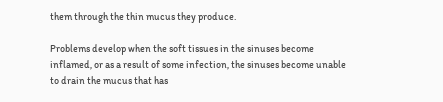them through the thin mucus they produce.

Problems develop when the soft tissues in the sinuses become inflamed, or as a result of some infection, the sinuses become unable to drain the mucus that has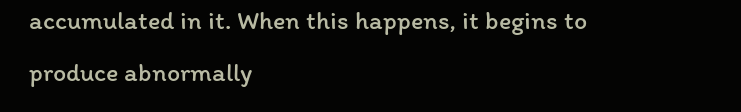accumulated in it. When this happens, it begins to produce abnormally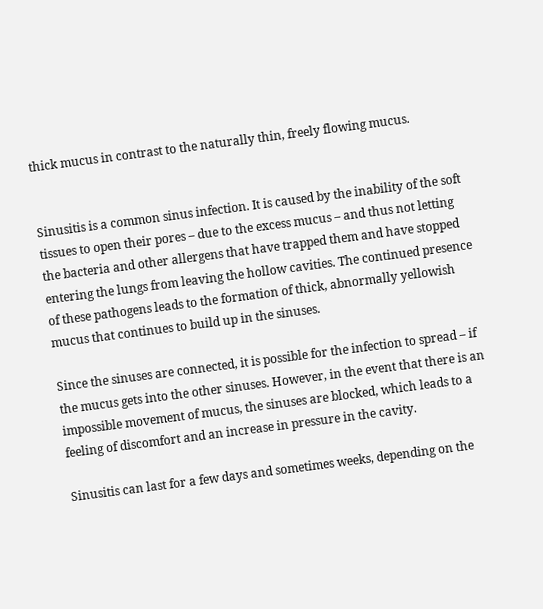thick mucus in contrast to the naturally thin, freely flowing mucus.


Sinusitis is a common sinus infection. It is caused by the inability of the soft tissues to open their pores – due to the excess mucus – and thus not letting the bacteria and other allergens that have trapped them and have stopped entering the lungs from leaving the hollow cavities. The continued presence of these pathogens leads to the formation of thick, abnormally yellowish mucus that continues to build up in the sinuses.

Since the sinuses are connected, it is possible for the infection to spread – if the mucus gets into the other sinuses. However, in the event that there is an impossible movement of mucus, the sinuses are blocked, which leads to a feeling of discomfort and an increase in pressure in the cavity.

Sinusitis can last for a few days and sometimes weeks, depending on the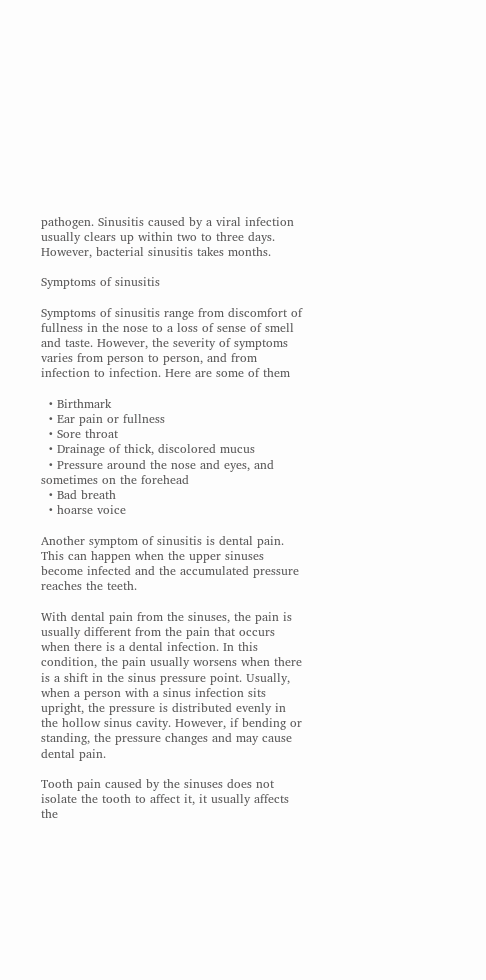pathogen. Sinusitis caused by a viral infection usually clears up within two to three days. However, bacterial sinusitis takes months.

Symptoms of sinusitis

Symptoms of sinusitis range from discomfort of fullness in the nose to a loss of sense of smell and taste. However, the severity of symptoms varies from person to person, and from infection to infection. Here are some of them

  • Birthmark
  • Ear pain or fullness
  • Sore throat
  • Drainage of thick, discolored mucus
  • Pressure around the nose and eyes, and sometimes on the forehead
  • Bad breath
  • hoarse voice

Another symptom of sinusitis is dental pain. This can happen when the upper sinuses become infected and the accumulated pressure reaches the teeth.

With dental pain from the sinuses, the pain is usually different from the pain that occurs when there is a dental infection. In this condition, the pain usually worsens when there is a shift in the sinus pressure point. Usually, when a person with a sinus infection sits upright, the pressure is distributed evenly in the hollow sinus cavity. However, if bending or standing, the pressure changes and may cause dental pain.

Tooth pain caused by the sinuses does not isolate the tooth to affect it, it usually affects the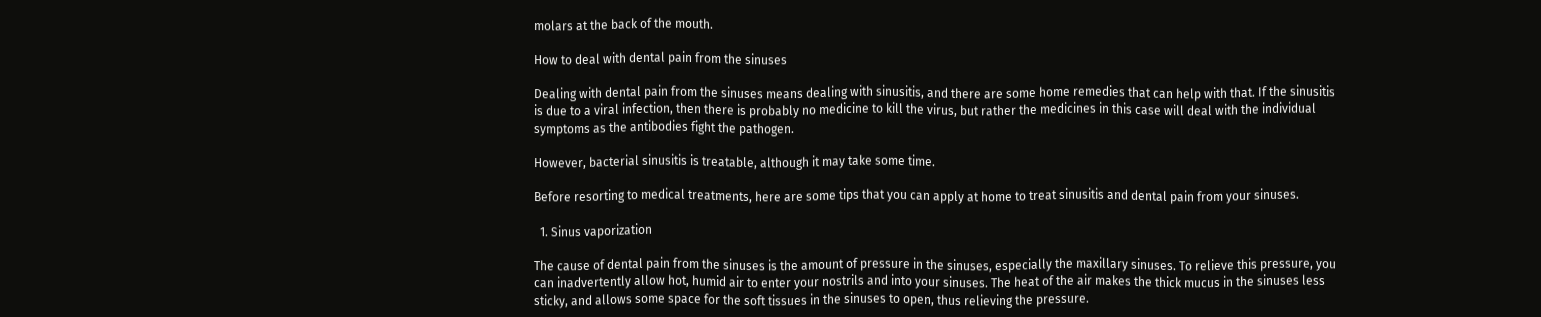molars at the back of the mouth.

How to deal with dental pain from the sinuses

Dealing with dental pain from the sinuses means dealing with sinusitis, and there are some home remedies that can help with that. If the sinusitis is due to a viral infection, then there is probably no medicine to kill the virus, but rather the medicines in this case will deal with the individual symptoms as the antibodies fight the pathogen.

However, bacterial sinusitis is treatable, although it may take some time.

Before resorting to medical treatments, here are some tips that you can apply at home to treat sinusitis and dental pain from your sinuses.

  1. Sinus vaporization

The cause of dental pain from the sinuses is the amount of pressure in the sinuses, especially the maxillary sinuses. To relieve this pressure, you can inadvertently allow hot, humid air to enter your nostrils and into your sinuses. The heat of the air makes the thick mucus in the sinuses less sticky, and allows some space for the soft tissues in the sinuses to open, thus relieving the pressure.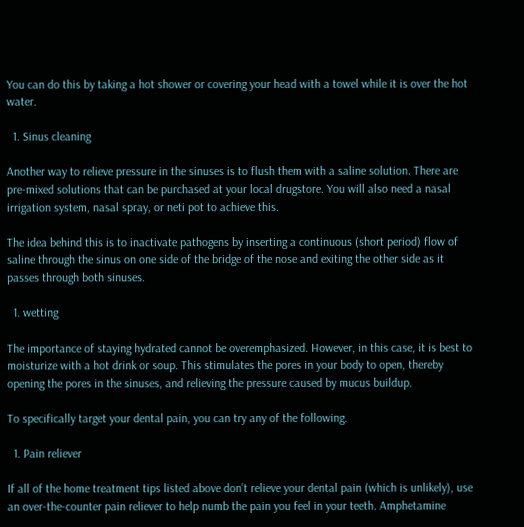You can do this by taking a hot shower or covering your head with a towel while it is over the hot water.

  1. Sinus cleaning

Another way to relieve pressure in the sinuses is to flush them with a saline solution. There are pre-mixed solutions that can be purchased at your local drugstore. You will also need a nasal irrigation system, nasal spray, or neti pot to achieve this.

The idea behind this is to inactivate pathogens by inserting a continuous (short period) flow of saline through the sinus on one side of the bridge of the nose and exiting the other side as it passes through both sinuses.

  1. wetting

The importance of staying hydrated cannot be overemphasized. However, in this case, it is best to moisturize with a hot drink or soup. This stimulates the pores in your body to open, thereby opening the pores in the sinuses, and relieving the pressure caused by mucus buildup.

To specifically target your dental pain, you can try any of the following.

  1. Pain reliever

If all of the home treatment tips listed above don’t relieve your dental pain (which is unlikely), use an over-the-counter pain reliever to help numb the pain you feel in your teeth. Amphetamine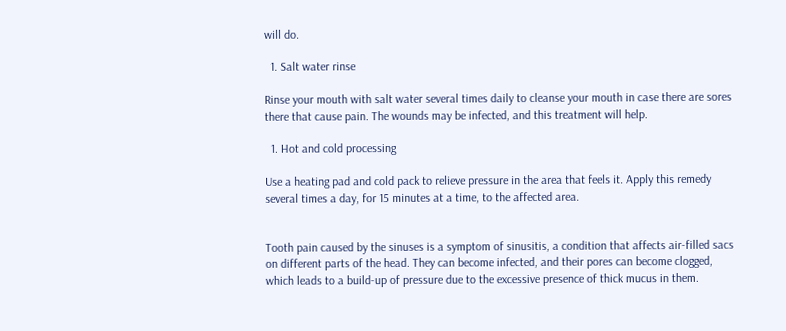will do.

  1. Salt water rinse

Rinse your mouth with salt water several times daily to cleanse your mouth in case there are sores there that cause pain. The wounds may be infected, and this treatment will help.

  1. Hot and cold processing

Use a heating pad and cold pack to relieve pressure in the area that feels it. Apply this remedy several times a day, for 15 minutes at a time, to the affected area.


Tooth pain caused by the sinuses is a symptom of sinusitis, a condition that affects air-filled sacs on different parts of the head. They can become infected, and their pores can become clogged, which leads to a build-up of pressure due to the excessive presence of thick mucus in them.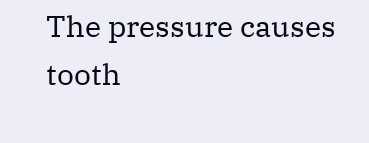The pressure causes tooth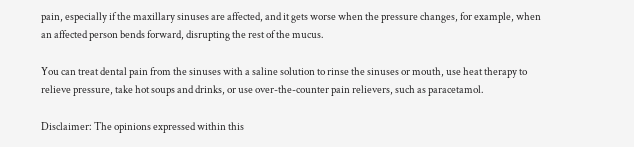pain, especially if the maxillary sinuses are affected, and it gets worse when the pressure changes, for example, when an affected person bends forward, disrupting the rest of the mucus.

You can treat dental pain from the sinuses with a saline solution to rinse the sinuses or mouth, use heat therapy to relieve pressure, take hot soups and drinks, or use over-the-counter pain relievers, such as paracetamol.

Disclaimer: The opinions expressed within this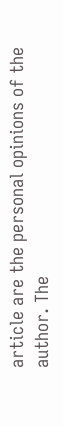article are the personal opinions of the author. The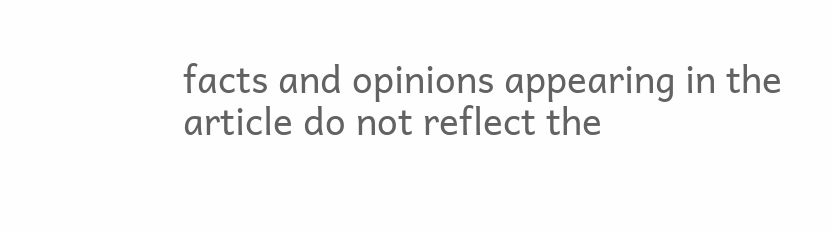facts and opinions appearing in the article do not reflect the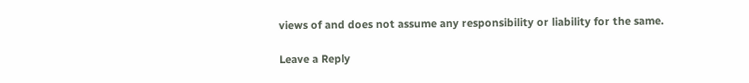views of and does not assume any responsibility or liability for the same.

Leave a Reply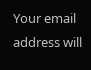Your email address will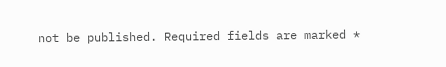not be published. Required fields are marked *